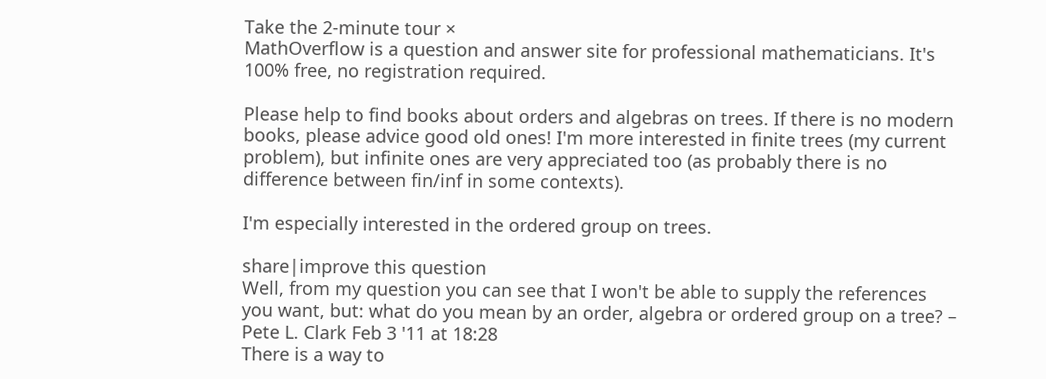Take the 2-minute tour ×
MathOverflow is a question and answer site for professional mathematicians. It's 100% free, no registration required.

Please help to find books about orders and algebras on trees. If there is no modern books, please advice good old ones! I'm more interested in finite trees (my current problem), but infinite ones are very appreciated too (as probably there is no difference between fin/inf in some contexts).

I'm especially interested in the ordered group on trees.

share|improve this question
Well, from my question you can see that I won't be able to supply the references you want, but: what do you mean by an order, algebra or ordered group on a tree? –  Pete L. Clark Feb 3 '11 at 18:28
There is a way to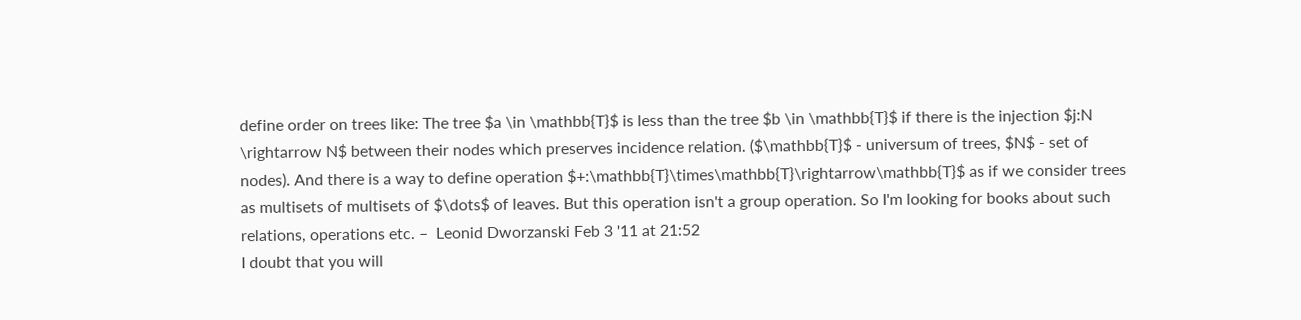define order on trees like: The tree $a \in \mathbb{T}$ is less than the tree $b \in \mathbb{T}$ if there is the injection $j:N \rightarrow N$ between their nodes which preserves incidence relation. ($\mathbb{T}$ - universum of trees, $N$ - set of nodes). And there is a way to define operation $+:\mathbb{T}\times\mathbb{T}\rightarrow\mathbb{T}$ as if we consider trees as multisets of multisets of $\dots$ of leaves. But this operation isn't a group operation. So I'm looking for books about such relations, operations etc. –  Leonid Dworzanski Feb 3 '11 at 21:52
I doubt that you will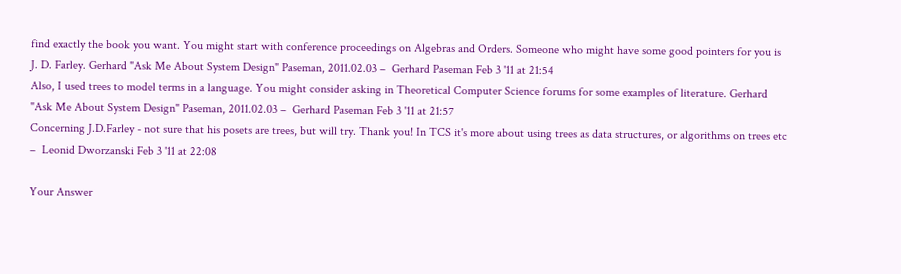find exactly the book you want. You might start with conference proceedings on Algebras and Orders. Someone who might have some good pointers for you is J. D. Farley. Gerhard "Ask Me About System Design" Paseman, 2011.02.03 –  Gerhard Paseman Feb 3 '11 at 21:54
Also, I used trees to model terms in a language. You might consider asking in Theoretical Computer Science forums for some examples of literature. Gerhard "Ask Me About System Design" Paseman, 2011.02.03 –  Gerhard Paseman Feb 3 '11 at 21:57
Concerning J.D.Farley - not sure that his posets are trees, but will try. Thank you! In TCS it's more about using trees as data structures, or algorithms on trees etc –  Leonid Dworzanski Feb 3 '11 at 22:08

Your Answer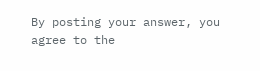By posting your answer, you agree to the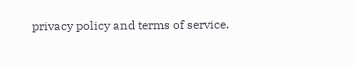privacy policy and terms of service.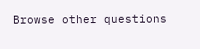Browse other questions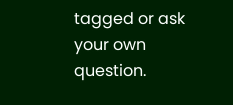tagged or ask your own question.